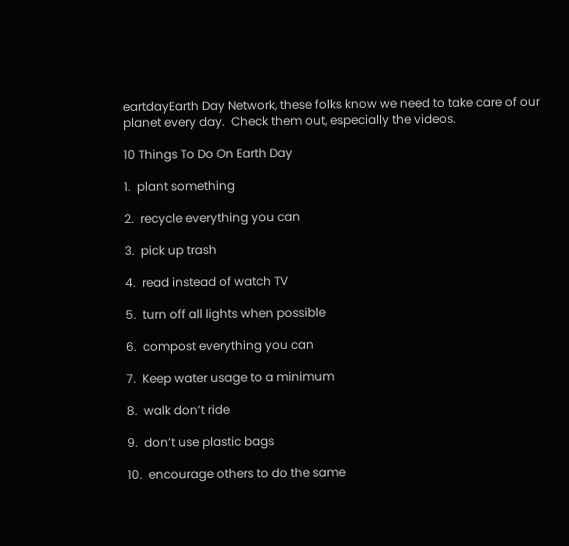eartdayEarth Day Network, these folks know we need to take care of our planet every day.  Check them out, especially the videos.

10 Things To Do On Earth Day

1.  plant something

2.  recycle everything you can

3.  pick up trash

4.  read instead of watch TV

5.  turn off all lights when possible

6.  compost everything you can

7.  Keep water usage to a minimum

8.  walk don’t ride

9.  don’t use plastic bags

10.  encourage others to do the same